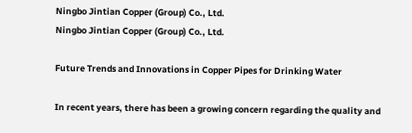Ningbo Jintian Copper (Group) Co., Ltd.
Ningbo Jintian Copper (Group) Co., Ltd.

Future Trends and Innovations in Copper Pipes for Drinking Water

In recent years, there has been a growing concern regarding the quality and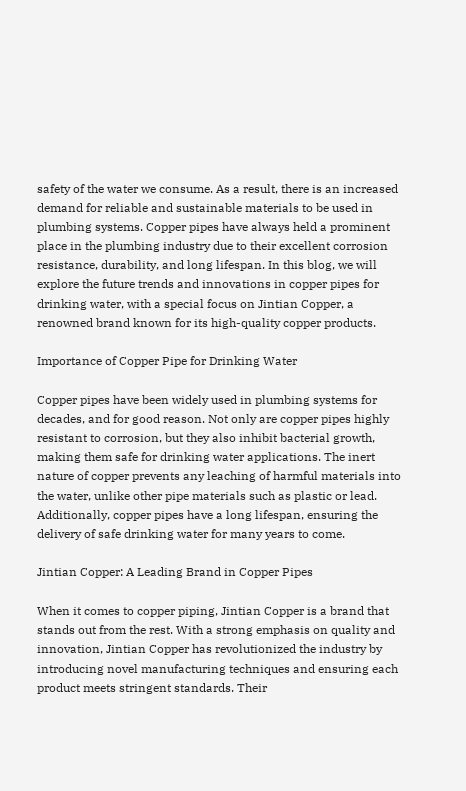safety of the water we consume. As a result, there is an increased demand for reliable and sustainable materials to be used in plumbing systems. Copper pipes have always held a prominent place in the plumbing industry due to their excellent corrosion resistance, durability, and long lifespan. In this blog, we will explore the future trends and innovations in copper pipes for drinking water, with a special focus on Jintian Copper, a renowned brand known for its high-quality copper products.

Importance of Copper Pipe for Drinking Water

Copper pipes have been widely used in plumbing systems for decades, and for good reason. Not only are copper pipes highly resistant to corrosion, but they also inhibit bacterial growth, making them safe for drinking water applications. The inert nature of copper prevents any leaching of harmful materials into the water, unlike other pipe materials such as plastic or lead. Additionally, copper pipes have a long lifespan, ensuring the delivery of safe drinking water for many years to come.

Jintian Copper: A Leading Brand in Copper Pipes

When it comes to copper piping, Jintian Copper is a brand that stands out from the rest. With a strong emphasis on quality and innovation, Jintian Copper has revolutionized the industry by introducing novel manufacturing techniques and ensuring each product meets stringent standards. Their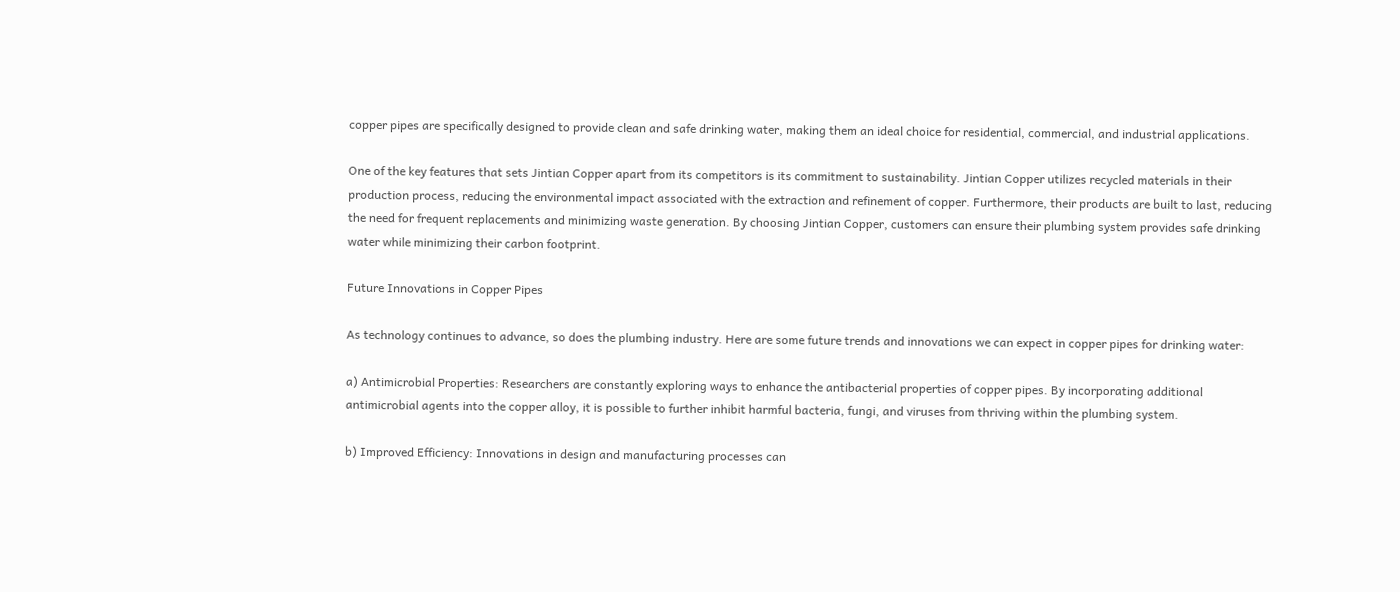copper pipes are specifically designed to provide clean and safe drinking water, making them an ideal choice for residential, commercial, and industrial applications.

One of the key features that sets Jintian Copper apart from its competitors is its commitment to sustainability. Jintian Copper utilizes recycled materials in their production process, reducing the environmental impact associated with the extraction and refinement of copper. Furthermore, their products are built to last, reducing the need for frequent replacements and minimizing waste generation. By choosing Jintian Copper, customers can ensure their plumbing system provides safe drinking water while minimizing their carbon footprint.

Future Innovations in Copper Pipes

As technology continues to advance, so does the plumbing industry. Here are some future trends and innovations we can expect in copper pipes for drinking water:

a) Antimicrobial Properties: Researchers are constantly exploring ways to enhance the antibacterial properties of copper pipes. By incorporating additional antimicrobial agents into the copper alloy, it is possible to further inhibit harmful bacteria, fungi, and viruses from thriving within the plumbing system.

b) Improved Efficiency: Innovations in design and manufacturing processes can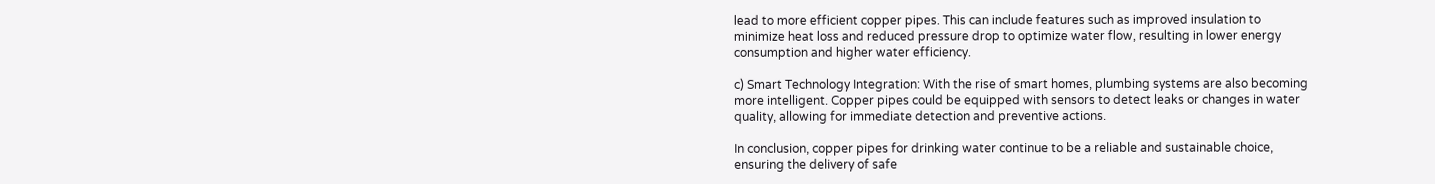lead to more efficient copper pipes. This can include features such as improved insulation to minimize heat loss and reduced pressure drop to optimize water flow, resulting in lower energy consumption and higher water efficiency.

c) Smart Technology Integration: With the rise of smart homes, plumbing systems are also becoming more intelligent. Copper pipes could be equipped with sensors to detect leaks or changes in water quality, allowing for immediate detection and preventive actions.

In conclusion, copper pipes for drinking water continue to be a reliable and sustainable choice, ensuring the delivery of safe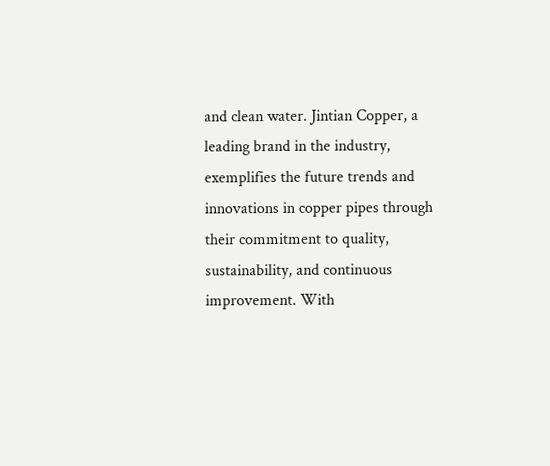and clean water. Jintian Copper, a leading brand in the industry, exemplifies the future trends and innovations in copper pipes through their commitment to quality, sustainability, and continuous improvement. With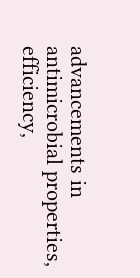advancements in antimicrobial properties, efficiency,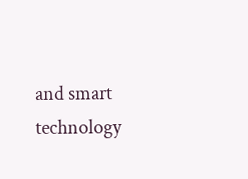and smart technology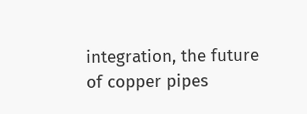integration, the future of copper pipes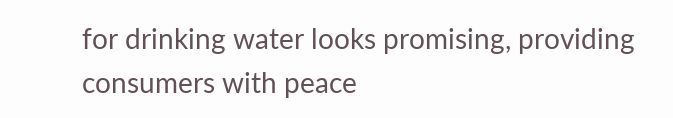for drinking water looks promising, providing consumers with peace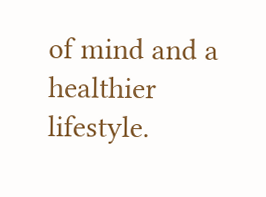of mind and a healthier lifestyle.